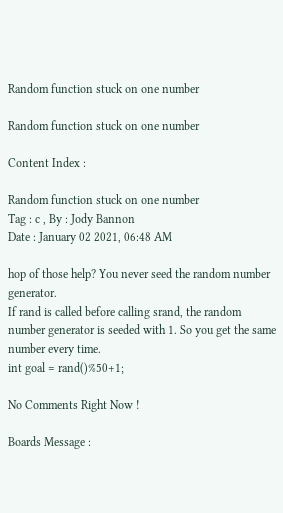Random function stuck on one number

Random function stuck on one number

Content Index :

Random function stuck on one number
Tag : c , By : Jody Bannon
Date : January 02 2021, 06:48 AM

hop of those help? You never seed the random number generator.
If rand is called before calling srand, the random number generator is seeded with 1. So you get the same number every time.
int goal = rand()%50+1;

No Comments Right Now !

Boards Message :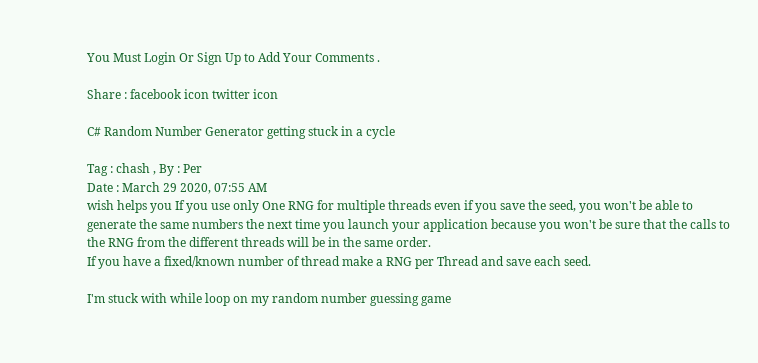You Must Login Or Sign Up to Add Your Comments .

Share : facebook icon twitter icon

C# Random Number Generator getting stuck in a cycle

Tag : chash , By : Per
Date : March 29 2020, 07:55 AM
wish helps you If you use only One RNG for multiple threads even if you save the seed, you won't be able to generate the same numbers the next time you launch your application because you won't be sure that the calls to the RNG from the different threads will be in the same order.
If you have a fixed/known number of thread make a RNG per Thread and save each seed.

I'm stuck with while loop on my random number guessing game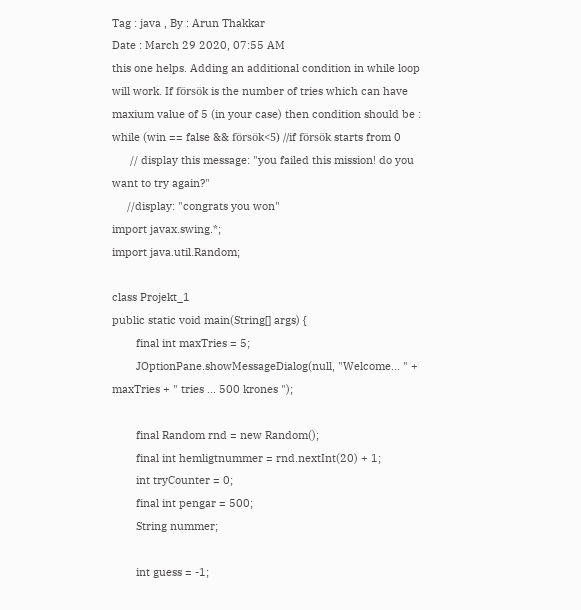Tag : java , By : Arun Thakkar
Date : March 29 2020, 07:55 AM
this one helps. Adding an additional condition in while loop will work. If försök is the number of tries which can have maxium value of 5 (in your case) then condition should be :
while (win == false && försök<5) //if försök starts from 0
      // display this message: "you failed this mission! do you want to try again?"
     //display: "congrats you won"
import javax.swing.*;
import java.util.Random;

class Projekt_1
public static void main(String[] args) {
        final int maxTries = 5;
        JOptionPane.showMessageDialog(null, "Welcome... " + maxTries + " tries ... 500 krones ");

        final Random rnd = new Random();
        final int hemligtnummer = rnd.nextInt(20) + 1;
        int tryCounter = 0;
        final int pengar = 500;
        String nummer;

        int guess = -1;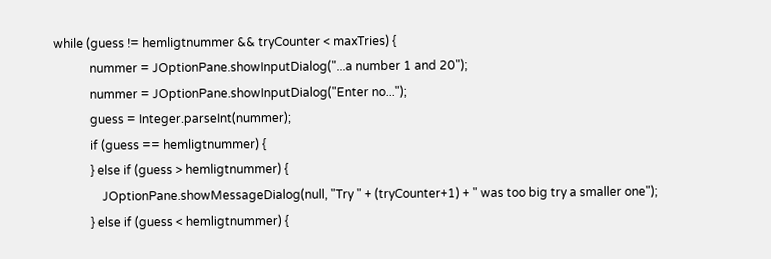while (guess != hemligtnummer && tryCounter < maxTries) {
            nummer = JOptionPane.showInputDialog("...a number 1 and 20");
            nummer = JOptionPane.showInputDialog("Enter no...");
            guess = Integer.parseInt(nummer);
            if (guess == hemligtnummer) {
            } else if (guess > hemligtnummer) {
                JOptionPane.showMessageDialog(null, "Try " + (tryCounter+1) + " was too big try a smaller one");
            } else if (guess < hemligtnummer) {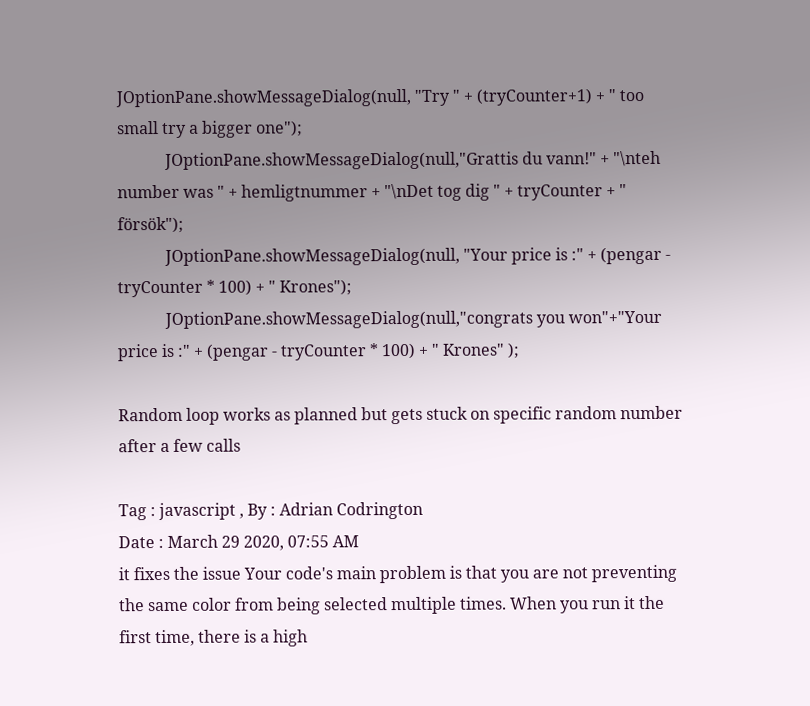JOptionPane.showMessageDialog(null, "Try " + (tryCounter+1) + " too small try a bigger one");
            JOptionPane.showMessageDialog(null,"Grattis du vann!" + "\nteh number was " + hemligtnummer + "\nDet tog dig " + tryCounter + " försök");
            JOptionPane.showMessageDialog(null, "Your price is :" + (pengar - tryCounter * 100) + " Krones");
            JOptionPane.showMessageDialog(null,"congrats you won"+"Your price is :" + (pengar - tryCounter * 100) + " Krones" );

Random loop works as planned but gets stuck on specific random number after a few calls

Tag : javascript , By : Adrian Codrington
Date : March 29 2020, 07:55 AM
it fixes the issue Your code's main problem is that you are not preventing the same color from being selected multiple times. When you run it the first time, there is a high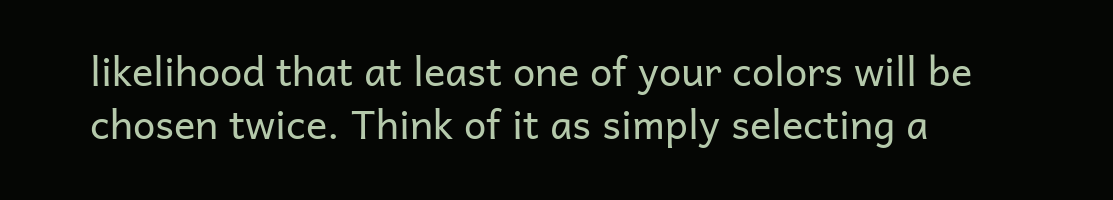likelihood that at least one of your colors will be chosen twice. Think of it as simply selecting a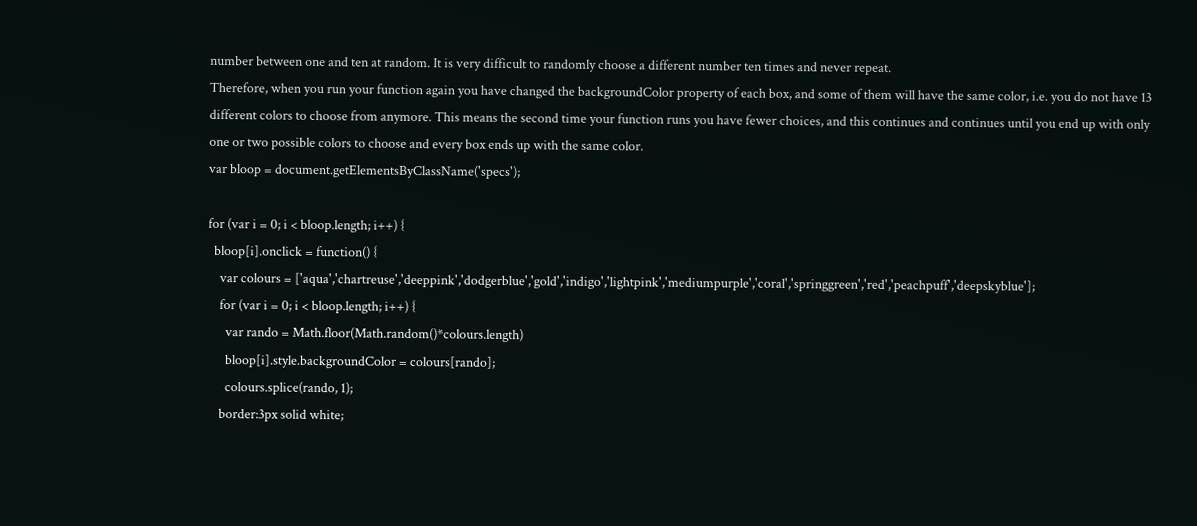number between one and ten at random. It is very difficult to randomly choose a different number ten times and never repeat.
Therefore, when you run your function again you have changed the backgroundColor property of each box, and some of them will have the same color, i.e. you do not have 13 different colors to choose from anymore. This means the second time your function runs you have fewer choices, and this continues and continues until you end up with only one or two possible colors to choose and every box ends up with the same color.
var bloop = document.getElementsByClassName('specs');

for (var i = 0; i < bloop.length; i++) {
  bloop[i].onclick = function() {
    var colours = ['aqua','chartreuse','deeppink','dodgerblue','gold','indigo','lightpink','mediumpurple','coral','springgreen','red','peachpuff','deepskyblue'];
    for (var i = 0; i < bloop.length; i++) {
      var rando = Math.floor(Math.random()*colours.length)
      bloop[i].style.backgroundColor = colours[rando];
      colours.splice(rando, 1);
    border:3px solid white;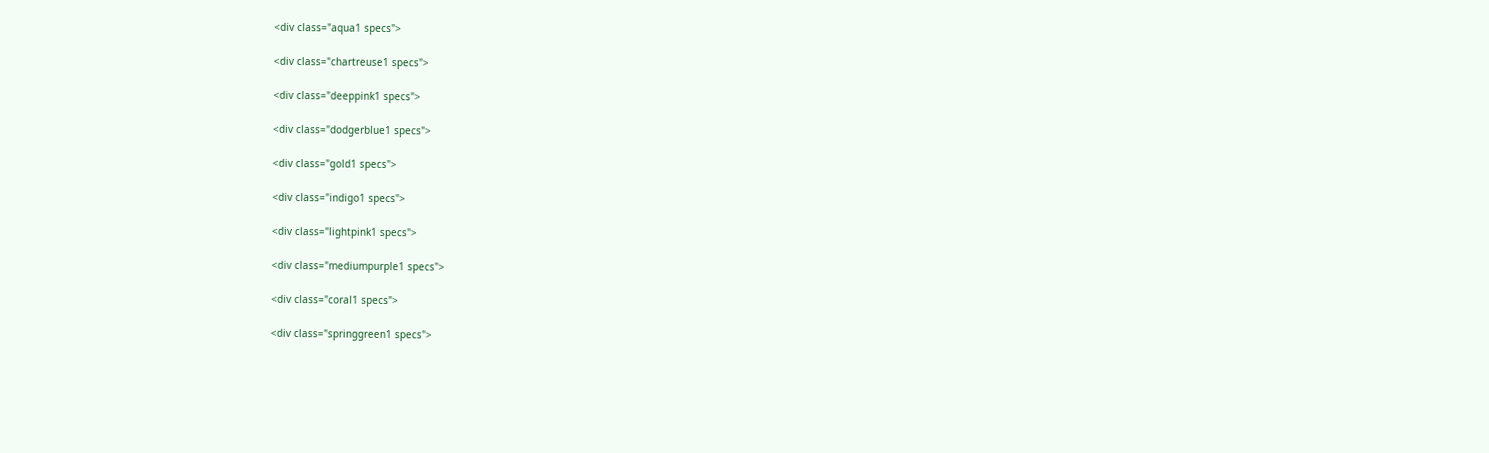<div class="aqua1 specs">

<div class="chartreuse1 specs">

<div class="deeppink1 specs">

<div class="dodgerblue1 specs">

<div class="gold1 specs">

<div class="indigo1 specs">

<div class="lightpink1 specs">

<div class="mediumpurple1 specs">

<div class="coral1 specs">

<div class="springgreen1 specs">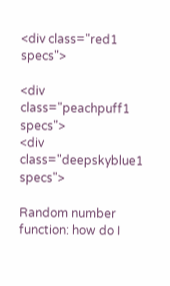<div class="red1 specs">

<div class="peachpuff1 specs">
<div class="deepskyblue1 specs">

Random number function: how do I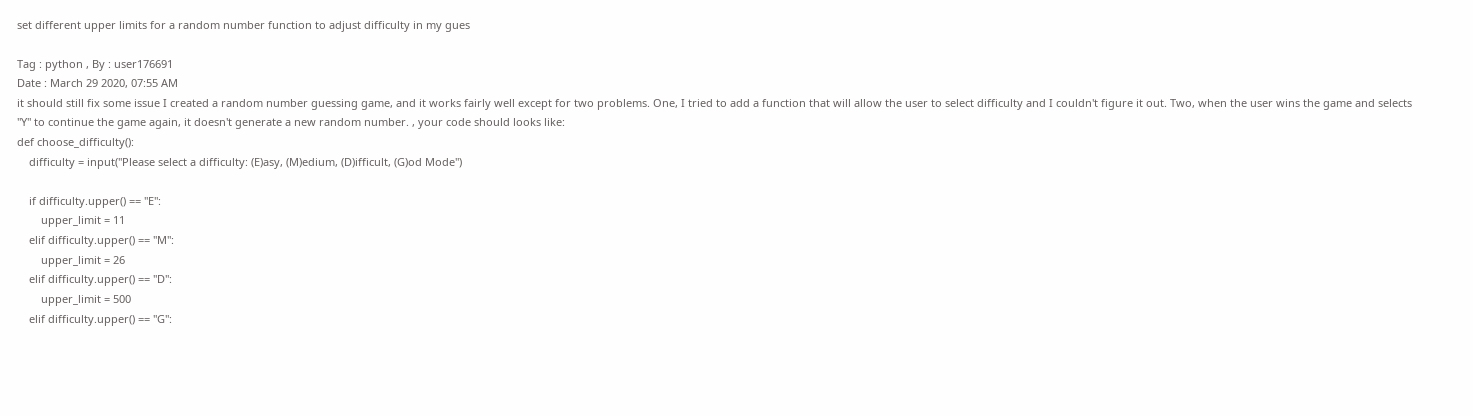set different upper limits for a random number function to adjust difficulty in my gues

Tag : python , By : user176691
Date : March 29 2020, 07:55 AM
it should still fix some issue I created a random number guessing game, and it works fairly well except for two problems. One, I tried to add a function that will allow the user to select difficulty and I couldn't figure it out. Two, when the user wins the game and selects "Y" to continue the game again, it doesn't generate a new random number. , your code should looks like:
def choose_difficulty():
    difficulty = input("Please select a difficulty: (E)asy, (M)edium, (D)ifficult, (G)od Mode")

    if difficulty.upper() == "E":
        upper_limit = 11
    elif difficulty.upper() == "M":
        upper_limit = 26
    elif difficulty.upper() == "D":
        upper_limit = 500
    elif difficulty.upper() == "G":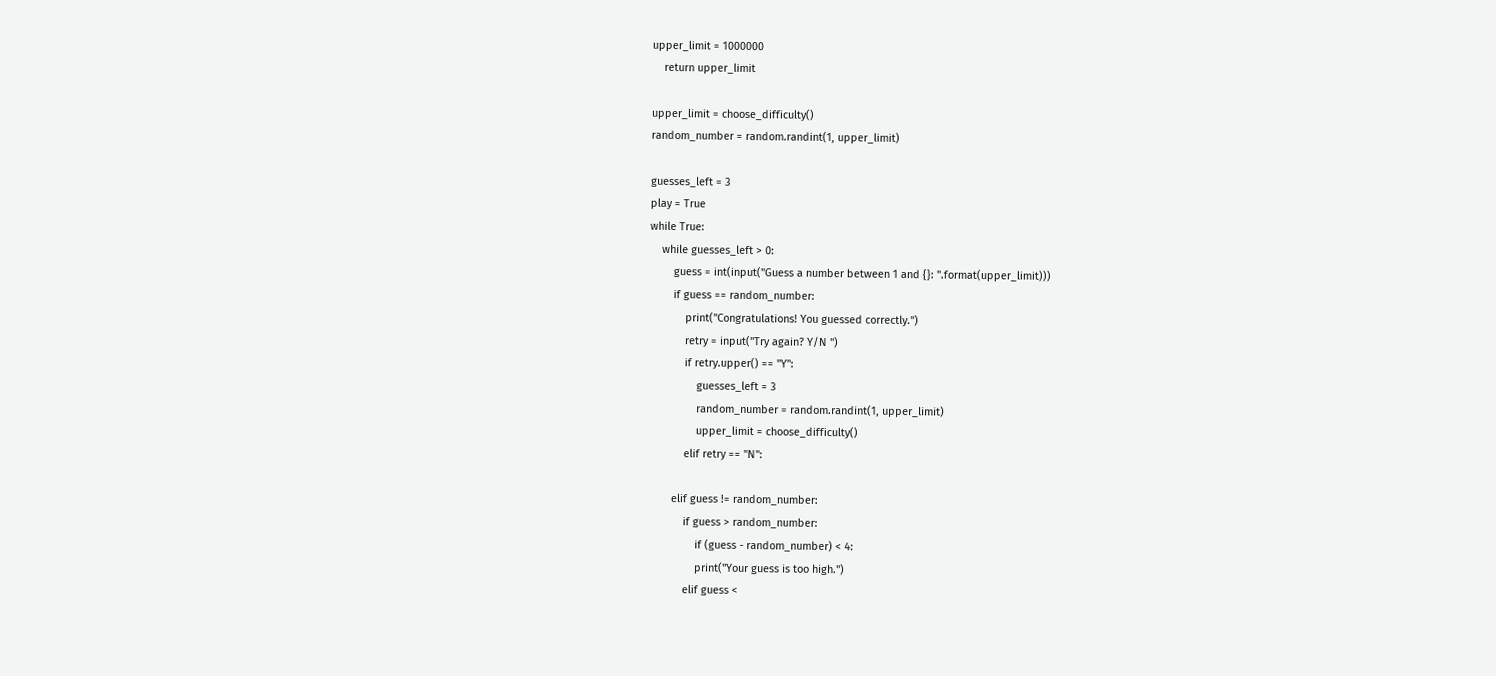upper_limit = 1000000
    return upper_limit

upper_limit = choose_difficulty()
random_number = random.randint(1, upper_limit)

guesses_left = 3
play = True
while True:
    while guesses_left > 0:
        guess = int(input("Guess a number between 1 and {}: ".format(upper_limit)))
        if guess == random_number:
            print("Congratulations! You guessed correctly.")
            retry = input("Try again? Y/N ")
            if retry.upper() == "Y":
                guesses_left = 3
                random_number = random.randint(1, upper_limit)
                upper_limit = choose_difficulty()
            elif retry == "N":

        elif guess != random_number:
            if guess > random_number:
                if (guess - random_number) < 4:
                print("Your guess is too high.")
            elif guess <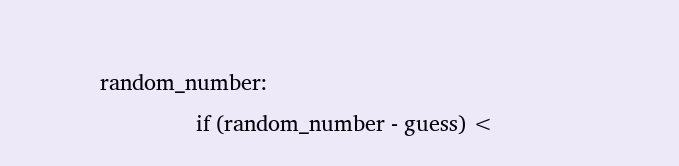random_number:
                if (random_number - guess) <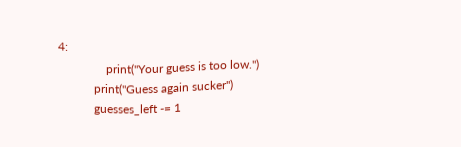4:
                print("Your guess is too low.")
            print("Guess again sucker")
            guesses_left -= 1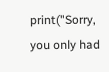print("Sorry, you only had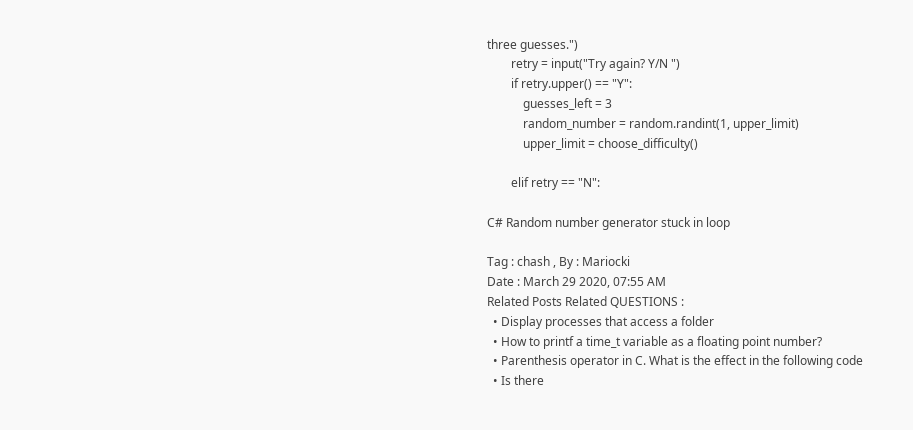three guesses.")
        retry = input("Try again? Y/N ")
        if retry.upper() == "Y":
            guesses_left = 3
            random_number = random.randint(1, upper_limit)
            upper_limit = choose_difficulty()

        elif retry == "N":

C# Random number generator stuck in loop

Tag : chash , By : Mariocki
Date : March 29 2020, 07:55 AM
Related Posts Related QUESTIONS :
  • Display processes that access a folder
  • How to printf a time_t variable as a floating point number?
  • Parenthesis operator in C. What is the effect in the following code
  • Is there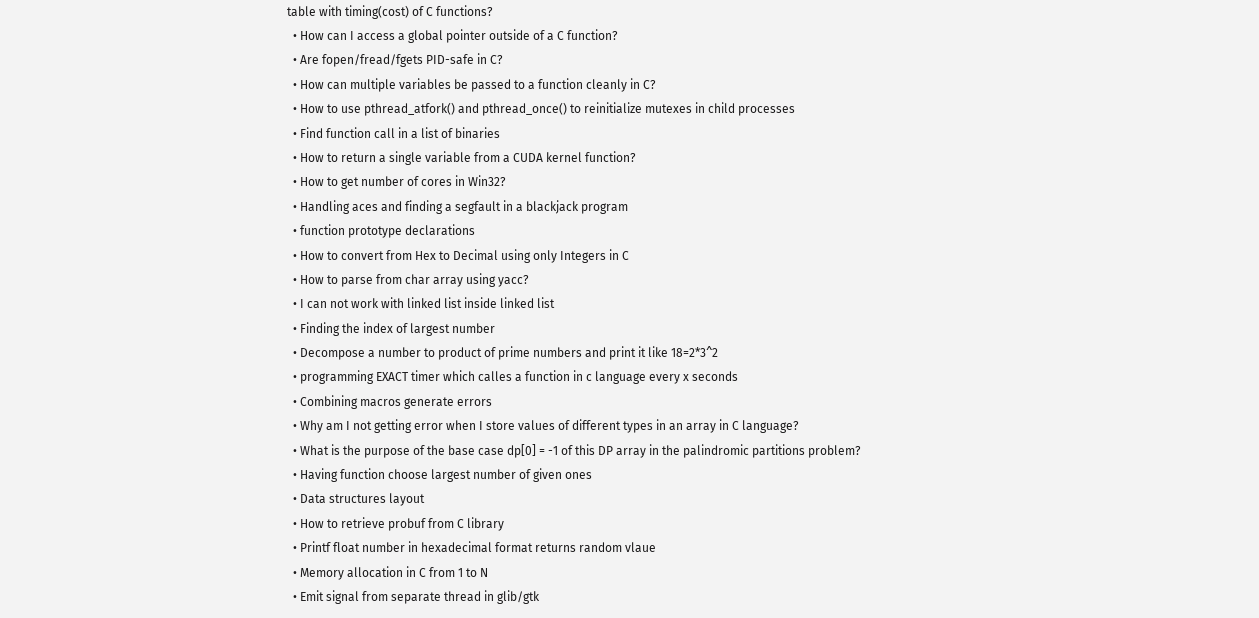table with timing(cost) of C functions?
  • How can I access a global pointer outside of a C function?
  • Are fopen/fread/fgets PID-safe in C?
  • How can multiple variables be passed to a function cleanly in C?
  • How to use pthread_atfork() and pthread_once() to reinitialize mutexes in child processes
  • Find function call in a list of binaries
  • How to return a single variable from a CUDA kernel function?
  • How to get number of cores in Win32?
  • Handling aces and finding a segfault in a blackjack program
  • function prototype declarations
  • How to convert from Hex to Decimal using only Integers in C
  • How to parse from char array using yacc?
  • I can not work with linked list inside linked list
  • Finding the index of largest number
  • Decompose a number to product of prime numbers and print it like 18=2*3^2
  • programming EXACT timer which calles a function in c language every x seconds
  • Combining macros generate errors
  • Why am I not getting error when I store values of different types in an array in C language?
  • What is the purpose of the base case dp[0] = -1 of this DP array in the palindromic partitions problem?
  • Having function choose largest number of given ones
  • Data structures layout
  • How to retrieve probuf from C library
  • Printf float number in hexadecimal format returns random vlaue
  • Memory allocation in C from 1 to N
  • Emit signal from separate thread in glib/gtk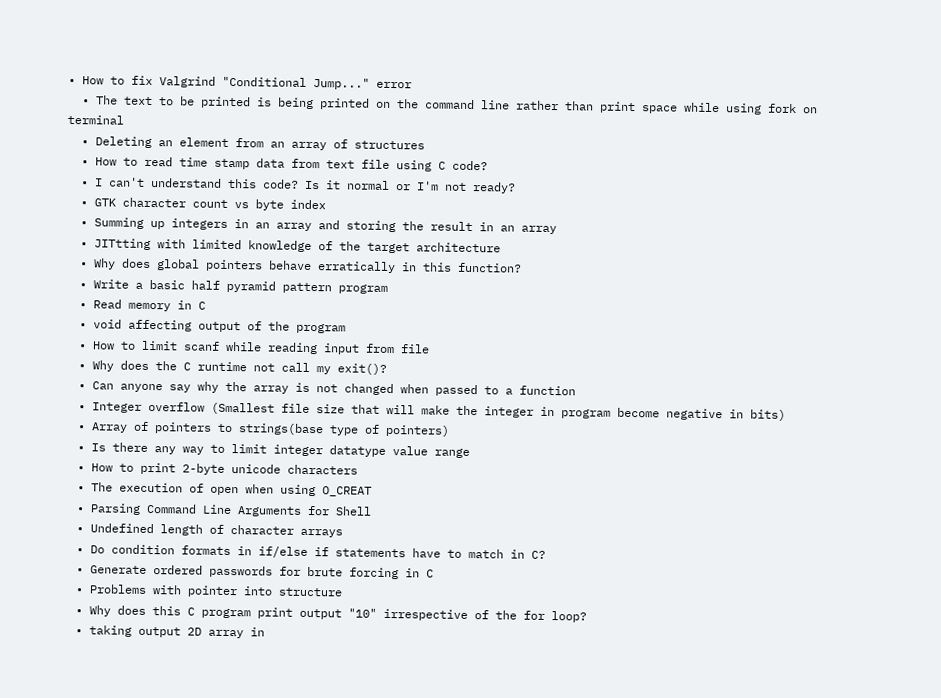• How to fix Valgrind "Conditional Jump..." error
  • The text to be printed is being printed on the command line rather than print space while using fork on terminal
  • Deleting an element from an array of structures
  • How to read time stamp data from text file using C code?
  • I can't understand this code? Is it normal or I'm not ready?
  • GTK character count vs byte index
  • Summing up integers in an array and storing the result in an array
  • JITtting with limited knowledge of the target architecture
  • Why does global pointers behave erratically in this function?
  • Write a basic half pyramid pattern program
  • Read memory in C
  • void affecting output of the program
  • How to limit scanf while reading input from file
  • Why does the C runtime not call my exit()?
  • Can anyone say why the array is not changed when passed to a function
  • Integer overflow (Smallest file size that will make the integer in program become negative in bits)
  • Array of pointers to strings(base type of pointers)
  • Is there any way to limit integer datatype value range
  • How to print 2-byte unicode characters
  • The execution of open when using O_CREAT
  • Parsing Command Line Arguments for Shell
  • Undefined length of character arrays
  • Do condition formats in if/else if statements have to match in C?
  • Generate ordered passwords for brute forcing in C
  • Problems with pointer into structure
  • Why does this C program print output "10" irrespective of the for loop?
  • taking output 2D array in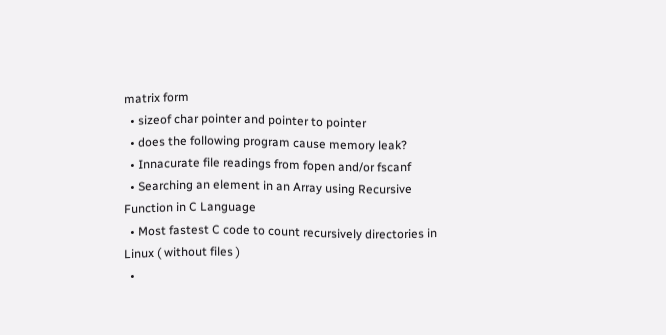matrix form
  • sizeof char pointer and pointer to pointer
  • does the following program cause memory leak?
  • Innacurate file readings from fopen and/or fscanf
  • Searching an element in an Array using Recursive Function in C Language
  • Most fastest C code to count recursively directories in Linux ( without files )
  •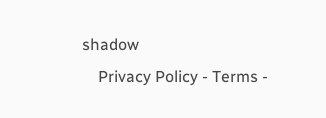shadow
    Privacy Policy - Terms -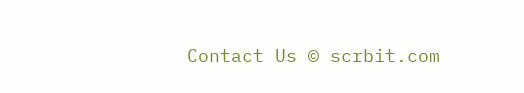Contact Us © scrbit.com